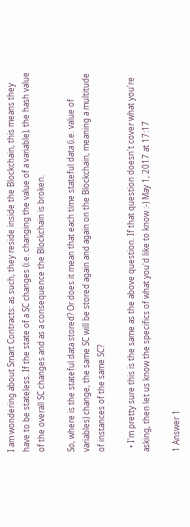I am wondering about Smart Contracts: as such, they reside inside the Blockchain, this means they have to be stateless. If the state of a SC changes (i.e. changing the value of a variable), the hash value of the overall SC changes and as a consequence the Blockchain is broken.

So, where is the stateful data stored? Or does it mean that each time stateful data (i.e. value of variables) change, the same SC will be stored again and again on the Blockchain, meaning a multitude of instances of the same SC?

  • I'm pretty sure this is the same as the above question. If that question doesn't cover what you're asking, then let us know the specifics of what you'd like to know :-) May 1, 2017 at 17:17

1 Answer 1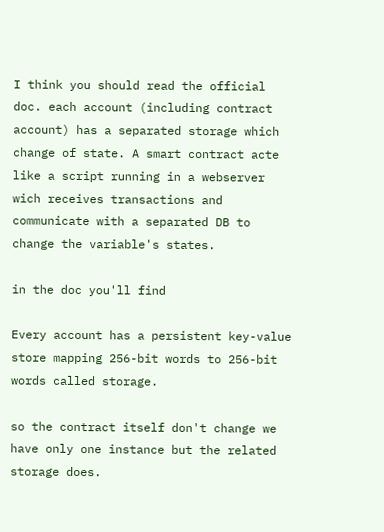I think you should read the official doc. each account (including contract account) has a separated storage which change of state. A smart contract acte like a script running in a webserver wich receives transactions and communicate with a separated DB to change the variable's states.

in the doc you'll find

Every account has a persistent key-value store mapping 256-bit words to 256-bit words called storage.

so the contract itself don't change we have only one instance but the related storage does.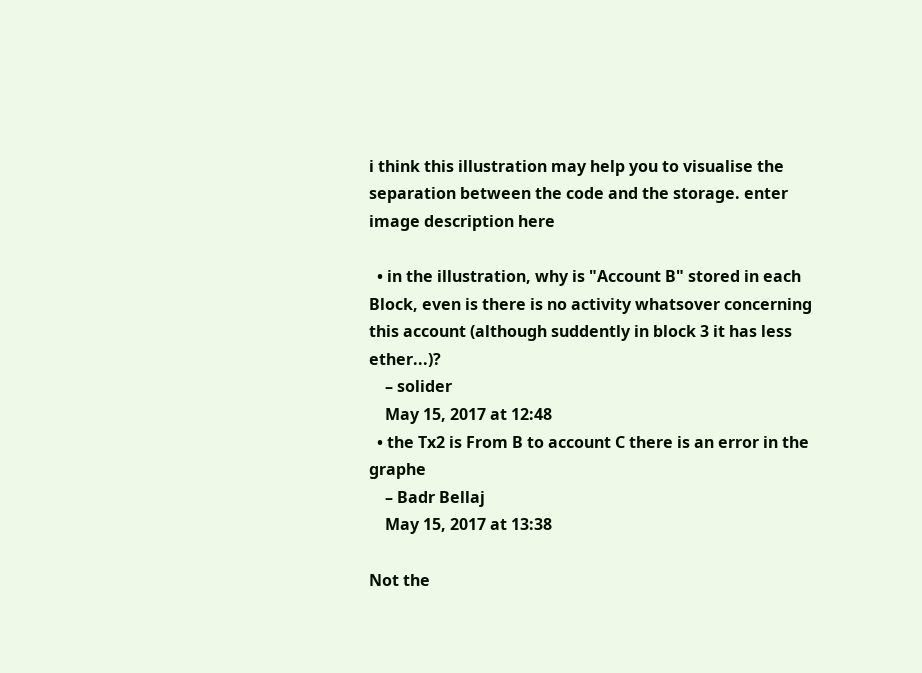i think this illustration may help you to visualise the separation between the code and the storage. enter image description here

  • in the illustration, why is "Account B" stored in each Block, even is there is no activity whatsover concerning this account (although suddently in block 3 it has less ether...)?
    – solider
    May 15, 2017 at 12:48
  • the Tx2 is From B to account C there is an error in the graphe
    – Badr Bellaj
    May 15, 2017 at 13:38

Not the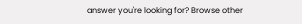answer you're looking for? Browse other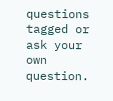questions tagged or ask your own question.